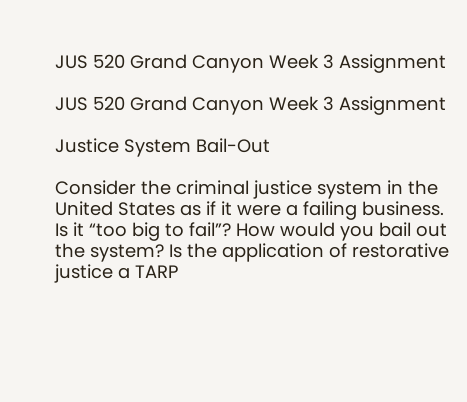JUS 520 Grand Canyon Week 3 Assignment

JUS 520 Grand Canyon Week 3 Assignment

Justice System Bail-Out

Consider the criminal justice system in the United States as if it were a failing business. Is it “too big to fail”? How would you bail out the system? Is the application of restorative justice a TARP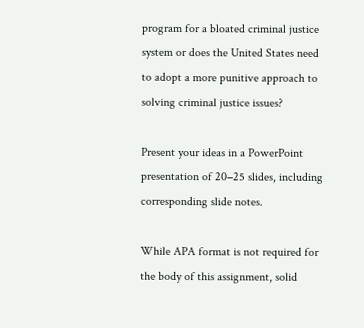program for a bloated criminal justice system or does the United States need to adopt a more punitive approach to solving criminal justice issues?

Present your ideas in a PowerPoint presentation of 20−25 slides, including corresponding slide notes.

While APA format is not required for the body of this assignment, solid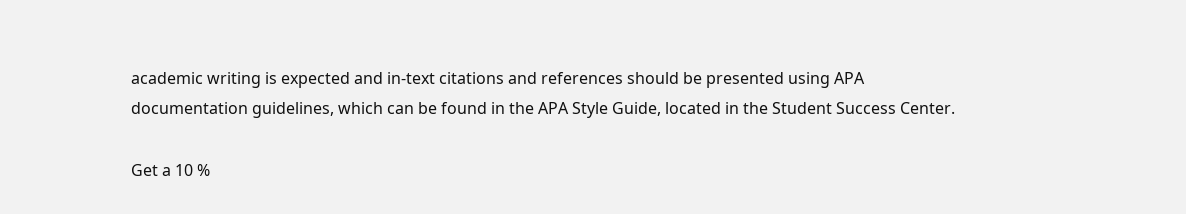academic writing is expected and in-text citations and references should be presented using APA documentation guidelines, which can be found in the APA Style Guide, located in the Student Success Center.

Get a 10 %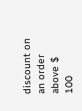discount on an order above $ 100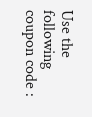Use the following coupon code :